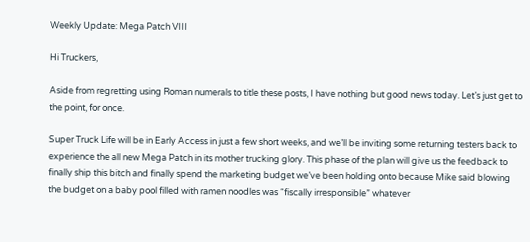Weekly Update: Mega Patch VIII

Hi Truckers,

Aside from regretting using Roman numerals to title these posts, I have nothing but good news today. Let’s just get to the point, for once.

Super Truck Life will be in Early Access in just a few short weeks, and we’ll be inviting some returning testers back to experience the all new Mega Patch in its mother trucking glory. This phase of the plan will give us the feedback to finally ship this bitch and finally spend the marketing budget we’ve been holding onto because Mike said blowing the budget on a baby pool filled with ramen noodles was “fiscally irresponsible” whatever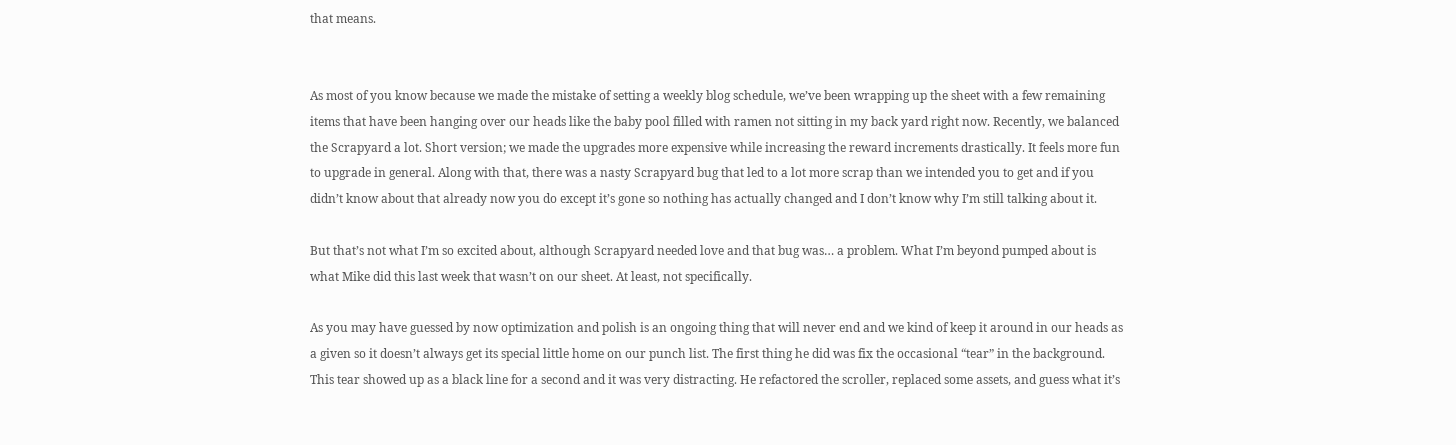that means.


As most of you know because we made the mistake of setting a weekly blog schedule, we’ve been wrapping up the sheet with a few remaining items that have been hanging over our heads like the baby pool filled with ramen not sitting in my back yard right now. Recently, we balanced the Scrapyard a lot. Short version; we made the upgrades more expensive while increasing the reward increments drastically. It feels more fun to upgrade in general. Along with that, there was a nasty Scrapyard bug that led to a lot more scrap than we intended you to get and if you didn’t know about that already now you do except it’s gone so nothing has actually changed and I don’t know why I’m still talking about it.

But that’s not what I’m so excited about, although Scrapyard needed love and that bug was… a problem. What I’m beyond pumped about is what Mike did this last week that wasn’t on our sheet. At least, not specifically.

As you may have guessed by now optimization and polish is an ongoing thing that will never end and we kind of keep it around in our heads as a given so it doesn’t always get its special little home on our punch list. The first thing he did was fix the occasional “tear” in the background. This tear showed up as a black line for a second and it was very distracting. He refactored the scroller, replaced some assets, and guess what it’s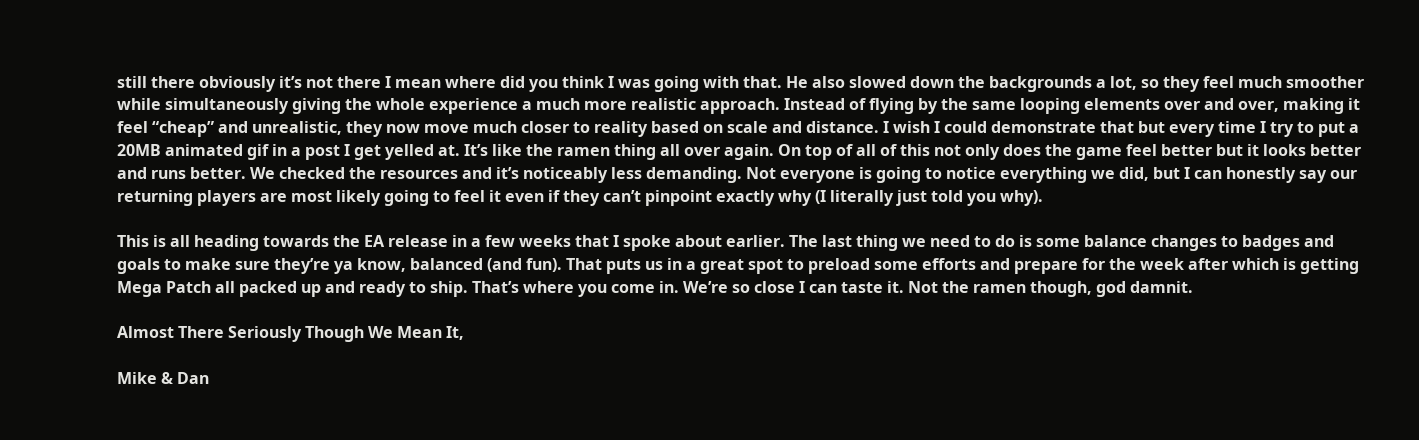still there obviously it’s not there I mean where did you think I was going with that. He also slowed down the backgrounds a lot, so they feel much smoother while simultaneously giving the whole experience a much more realistic approach. Instead of flying by the same looping elements over and over, making it feel “cheap” and unrealistic, they now move much closer to reality based on scale and distance. I wish I could demonstrate that but every time I try to put a 20MB animated gif in a post I get yelled at. It’s like the ramen thing all over again. On top of all of this not only does the game feel better but it looks better and runs better. We checked the resources and it’s noticeably less demanding. Not everyone is going to notice everything we did, but I can honestly say our returning players are most likely going to feel it even if they can’t pinpoint exactly why (I literally just told you why).

This is all heading towards the EA release in a few weeks that I spoke about earlier. The last thing we need to do is some balance changes to badges and goals to make sure they’re ya know, balanced (and fun). That puts us in a great spot to preload some efforts and prepare for the week after which is getting Mega Patch all packed up and ready to ship. That’s where you come in. We’re so close I can taste it. Not the ramen though, god damnit.

Almost There Seriously Though We Mean It,

Mike & Dan